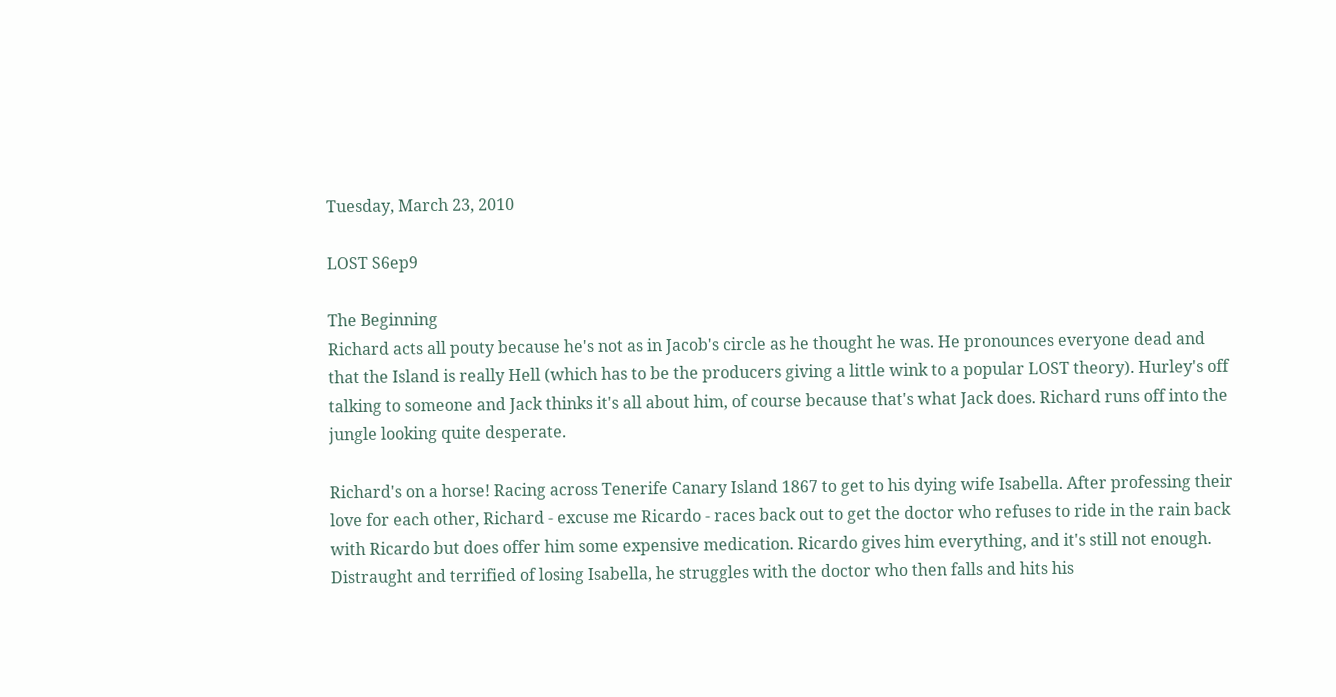Tuesday, March 23, 2010

LOST S6ep9

The Beginning
Richard acts all pouty because he's not as in Jacob's circle as he thought he was. He pronounces everyone dead and that the Island is really Hell (which has to be the producers giving a little wink to a popular LOST theory). Hurley's off talking to someone and Jack thinks it's all about him, of course because that's what Jack does. Richard runs off into the jungle looking quite desperate.

Richard's on a horse! Racing across Tenerife Canary Island 1867 to get to his dying wife Isabella. After professing their love for each other, Richard - excuse me Ricardo - races back out to get the doctor who refuses to ride in the rain back with Ricardo but does offer him some expensive medication. Ricardo gives him everything, and it's still not enough. Distraught and terrified of losing Isabella, he struggles with the doctor who then falls and hits his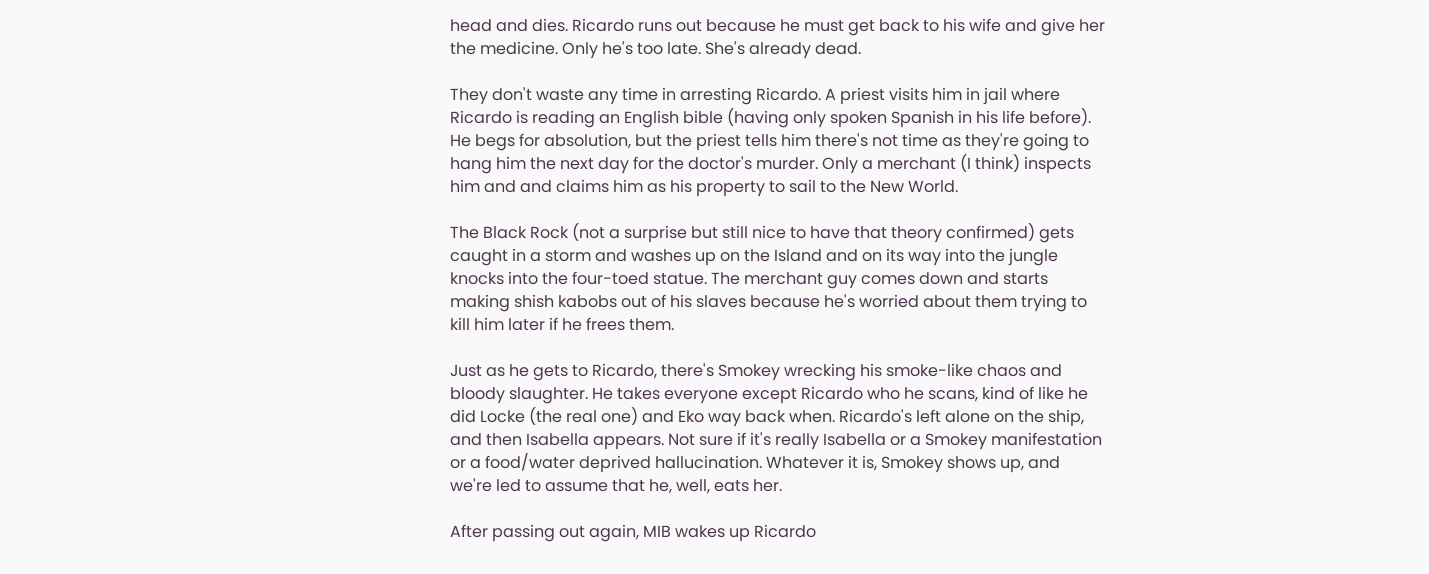head and dies. Ricardo runs out because he must get back to his wife and give her the medicine. Only he's too late. She's already dead.

They don't waste any time in arresting Ricardo. A priest visits him in jail where Ricardo is reading an English bible (having only spoken Spanish in his life before). He begs for absolution, but the priest tells him there's not time as they're going to hang him the next day for the doctor's murder. Only a merchant (I think) inspects him and and claims him as his property to sail to the New World.

The Black Rock (not a surprise but still nice to have that theory confirmed) gets caught in a storm and washes up on the Island and on its way into the jungle knocks into the four-toed statue. The merchant guy comes down and starts making shish kabobs out of his slaves because he's worried about them trying to kill him later if he frees them.

Just as he gets to Ricardo, there's Smokey wrecking his smoke-like chaos and bloody slaughter. He takes everyone except Ricardo who he scans, kind of like he did Locke (the real one) and Eko way back when. Ricardo's left alone on the ship, and then Isabella appears. Not sure if it's really Isabella or a Smokey manifestation or a food/water deprived hallucination. Whatever it is, Smokey shows up, and we're led to assume that he, well, eats her.

After passing out again, MIB wakes up Ricardo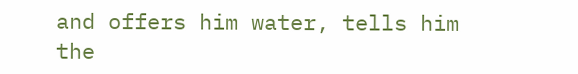and offers him water, tells him the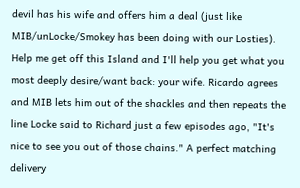devil has his wife and offers him a deal (just like MIB/unLocke/Smokey has been doing with our Losties). Help me get off this Island and I'll help you get what you most deeply desire/want back: your wife. Ricardo agrees and MIB lets him out of the shackles and then repeats the line Locke said to Richard just a few episodes ago, "It's nice to see you out of those chains." A perfect matching delivery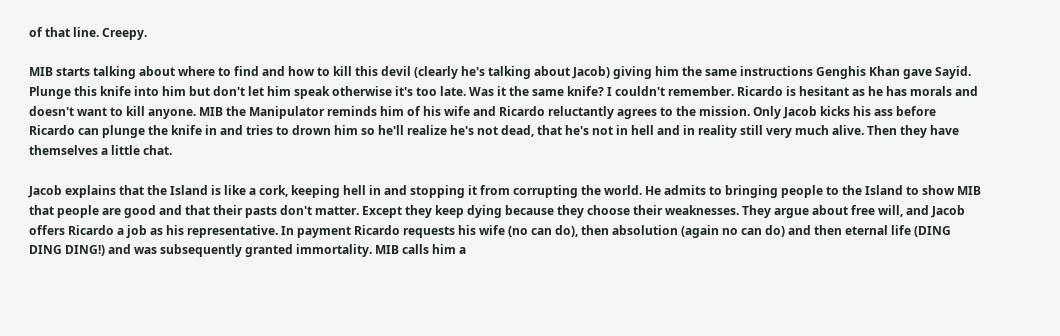of that line. Creepy.

MIB starts talking about where to find and how to kill this devil (clearly he's talking about Jacob) giving him the same instructions Genghis Khan gave Sayid. Plunge this knife into him but don't let him speak otherwise it's too late. Was it the same knife? I couldn't remember. Ricardo is hesitant as he has morals and doesn't want to kill anyone. MIB the Manipulator reminds him of his wife and Ricardo reluctantly agrees to the mission. Only Jacob kicks his ass before Ricardo can plunge the knife in and tries to drown him so he'll realize he's not dead, that he's not in hell and in reality still very much alive. Then they have themselves a little chat.

Jacob explains that the Island is like a cork, keeping hell in and stopping it from corrupting the world. He admits to bringing people to the Island to show MIB that people are good and that their pasts don't matter. Except they keep dying because they choose their weaknesses. They argue about free will, and Jacob offers Ricardo a job as his representative. In payment Ricardo requests his wife (no can do), then absolution (again no can do) and then eternal life (DING DING DING!) and was subsequently granted immortality. MIB calls him a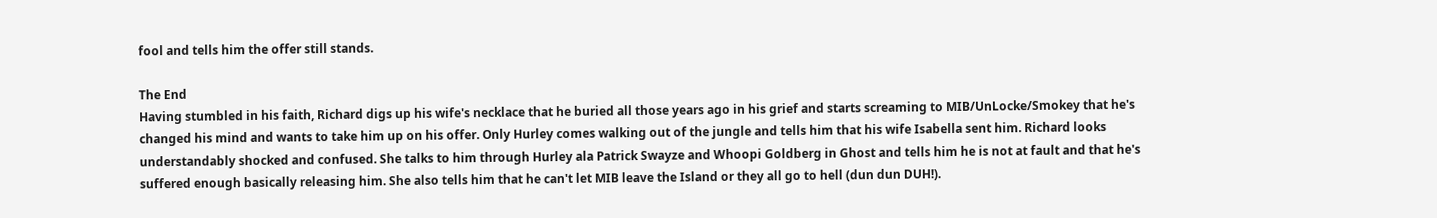fool and tells him the offer still stands.

The End
Having stumbled in his faith, Richard digs up his wife's necklace that he buried all those years ago in his grief and starts screaming to MIB/UnLocke/Smokey that he's changed his mind and wants to take him up on his offer. Only Hurley comes walking out of the jungle and tells him that his wife Isabella sent him. Richard looks understandably shocked and confused. She talks to him through Hurley ala Patrick Swayze and Whoopi Goldberg in Ghost and tells him he is not at fault and that he's suffered enough basically releasing him. She also tells him that he can't let MIB leave the Island or they all go to hell (dun dun DUH!).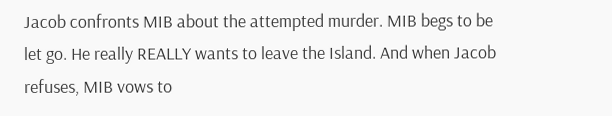Jacob confronts MIB about the attempted murder. MIB begs to be let go. He really REALLY wants to leave the Island. And when Jacob refuses, MIB vows to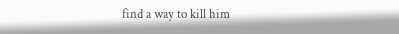find a way to kill him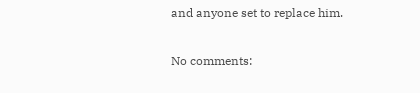and anyone set to replace him.

No comments: